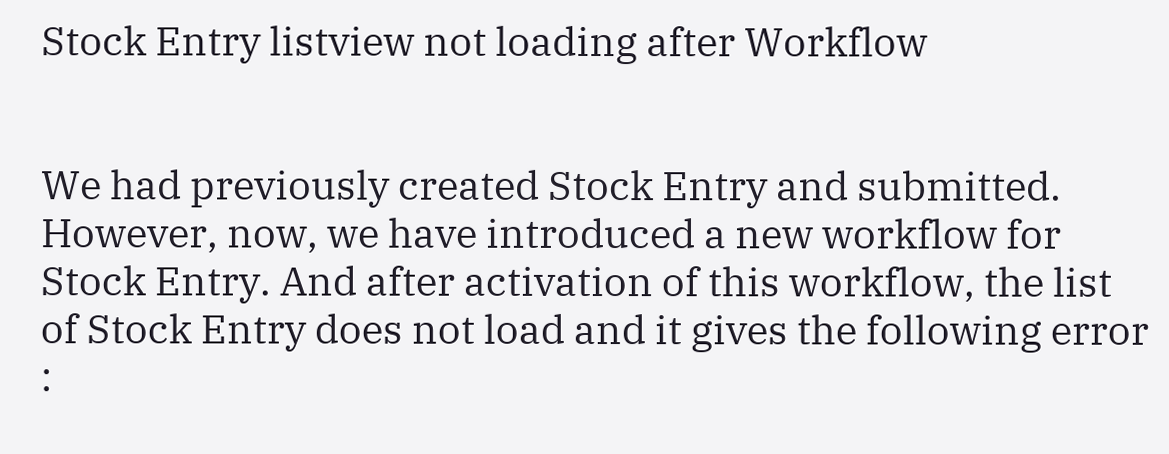Stock Entry listview not loading after Workflow


We had previously created Stock Entry and submitted.
However, now, we have introduced a new workflow for Stock Entry. And after activation of this workflow, the list of Stock Entry does not load and it gives the following error :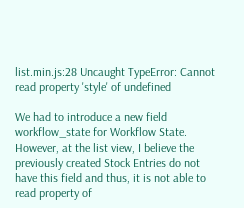list.min.js:28 Uncaught TypeError: Cannot read property 'style' of undefined

We had to introduce a new field workflow_state for Workflow State. However, at the list view, I believe the previously created Stock Entries do not have this field and thus, it is not able to read property of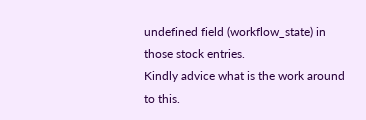undefined field (workflow_state) in those stock entries.
Kindly advice what is the work around to this.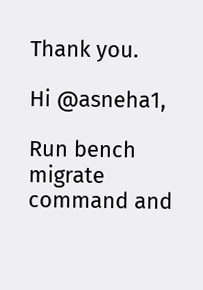Thank you.

Hi @asneha1,

Run bench migrate command and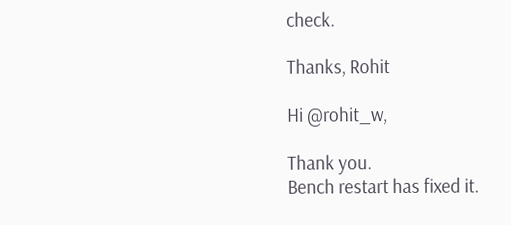check.

Thanks, Rohit

Hi @rohit_w,

Thank you.
Bench restart has fixed it.